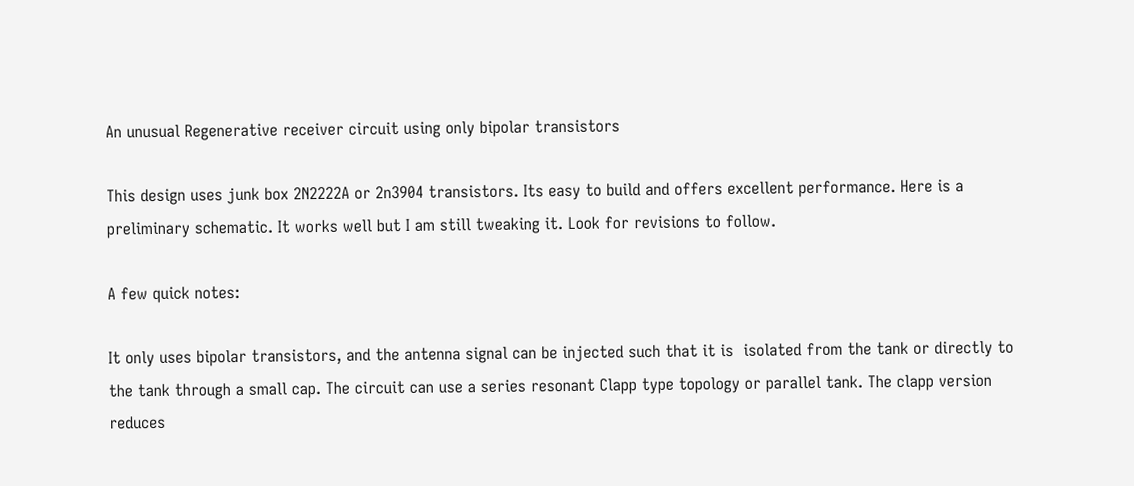An unusual Regenerative receiver circuit using only bipolar transistors

This design uses junk box 2N2222A or 2n3904 transistors. Its easy to build and offers excellent performance. Here is a preliminary schematic. It works well but I am still tweaking it. Look for revisions to follow.

A few quick notes:

It only uses bipolar transistors, and the antenna signal can be injected such that it is  isolated from the tank or directly to the tank through a small cap. The circuit can use a series resonant Clapp type topology or parallel tank. The clapp version reduces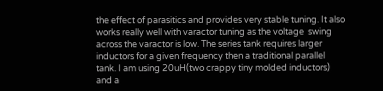the effect of parasitics and provides very stable tuning. It also works really well with varactor tuning as the voltage  swing across the varactor is low. The series tank requires larger inductors for a given frequency then a traditional parallel tank. I am using 20uH(two crappy tiny molded inductors) and a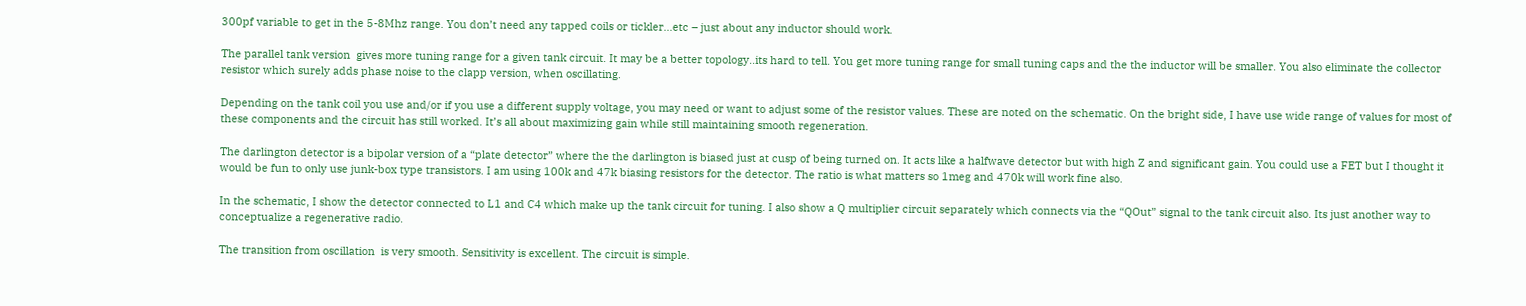300pf variable to get in the 5-8Mhz range. You don’t need any tapped coils or tickler…etc – just about any inductor should work.

The parallel tank version  gives more tuning range for a given tank circuit. It may be a better topology..its hard to tell. You get more tuning range for small tuning caps and the the inductor will be smaller. You also eliminate the collector resistor which surely adds phase noise to the clapp version, when oscillating.

Depending on the tank coil you use and/or if you use a different supply voltage, you may need or want to adjust some of the resistor values. These are noted on the schematic. On the bright side, I have use wide range of values for most of these components and the circuit has still worked. It’s all about maximizing gain while still maintaining smooth regeneration.

The darlington detector is a bipolar version of a “plate detector” where the the darlington is biased just at cusp of being turned on. It acts like a halfwave detector but with high Z and significant gain. You could use a FET but I thought it would be fun to only use junk-box type transistors. I am using 100k and 47k biasing resistors for the detector. The ratio is what matters so 1meg and 470k will work fine also.

In the schematic, I show the detector connected to L1 and C4 which make up the tank circuit for tuning. I also show a Q multiplier circuit separately which connects via the “QOut” signal to the tank circuit also. Its just another way to conceptualize a regenerative radio.

The transition from oscillation  is very smooth. Sensitivity is excellent. The circuit is simple.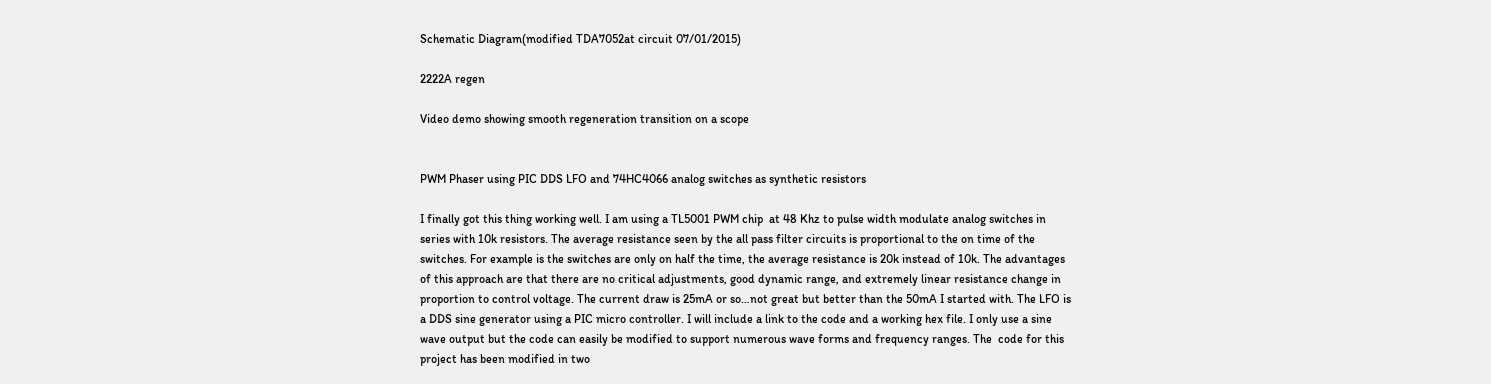Schematic Diagram(modified TDA7052at circuit 07/01/2015)

2222A regen

Video demo showing smooth regeneration transition on a scope


PWM Phaser using PIC DDS LFO and 74HC4066 analog switches as synthetic resistors

I finally got this thing working well. I am using a TL5001 PWM chip  at 48 Khz to pulse width modulate analog switches in series with 10k resistors. The average resistance seen by the all pass filter circuits is proportional to the on time of the switches. For example is the switches are only on half the time, the average resistance is 20k instead of 10k. The advantages of this approach are that there are no critical adjustments, good dynamic range, and extremely linear resistance change in proportion to control voltage. The current draw is 25mA or so…not great but better than the 50mA I started with. The LFO is a DDS sine generator using a PIC micro controller. I will include a link to the code and a working hex file. I only use a sine wave output but the code can easily be modified to support numerous wave forms and frequency ranges. The  code for this project has been modified in two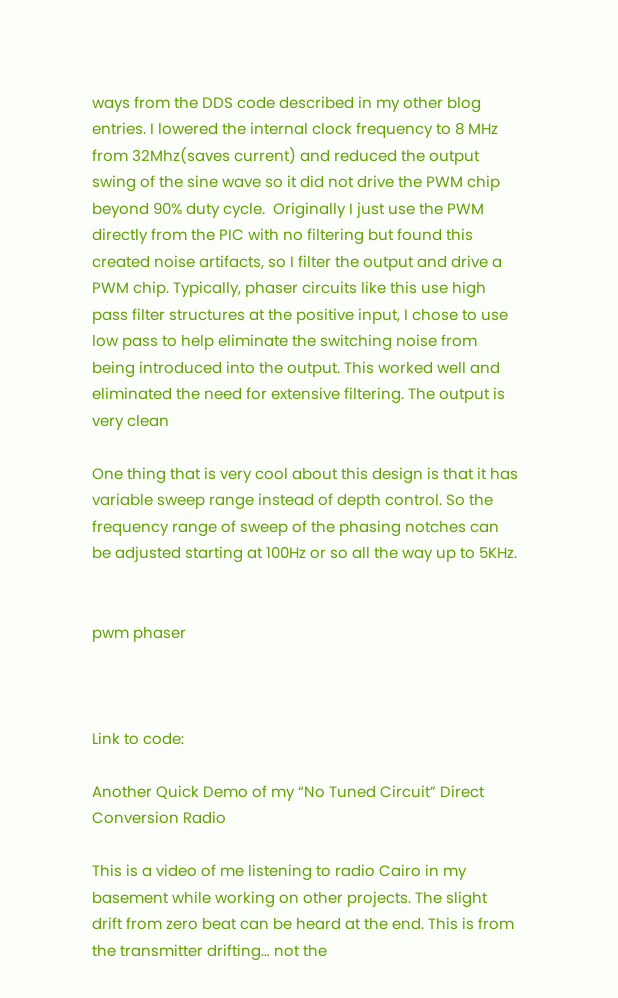ways from the DDS code described in my other blog entries. I lowered the internal clock frequency to 8 MHz from 32Mhz(saves current) and reduced the output swing of the sine wave so it did not drive the PWM chip beyond 90% duty cycle.  Originally I just use the PWM directly from the PIC with no filtering but found this created noise artifacts, so I filter the output and drive a PWM chip. Typically, phaser circuits like this use high pass filter structures at the positive input, I chose to use low pass to help eliminate the switching noise from being introduced into the output. This worked well and eliminated the need for extensive filtering. The output is very clean

One thing that is very cool about this design is that it has variable sweep range instead of depth control. So the frequency range of sweep of the phasing notches can be adjusted starting at 100Hz or so all the way up to 5KHz.


pwm phaser



Link to code:

Another Quick Demo of my “No Tuned Circuit” Direct Conversion Radio

This is a video of me listening to radio Cairo in my basement while working on other projects. The slight drift from zero beat can be heard at the end. This is from the transmitter drifting… not the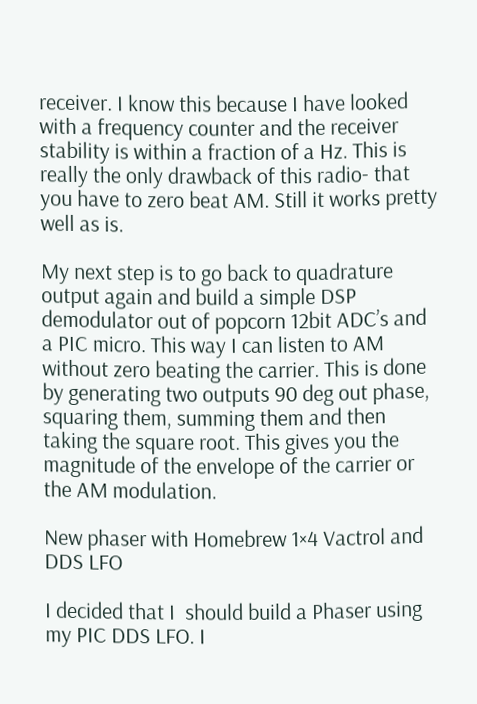receiver. I know this because I have looked with a frequency counter and the receiver stability is within a fraction of a Hz. This is really the only drawback of this radio- that you have to zero beat AM. Still it works pretty well as is.

My next step is to go back to quadrature output again and build a simple DSP demodulator out of popcorn 12bit ADC’s and a PIC micro. This way I can listen to AM without zero beating the carrier. This is done by generating two outputs 90 deg out phase, squaring them, summing them and then taking the square root. This gives you the magnitude of the envelope of the carrier or the AM modulation.

New phaser with Homebrew 1×4 Vactrol and DDS LFO

I decided that I  should build a Phaser using my PIC DDS LFO. I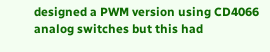designed a PWM version using CD4066 analog switches but this had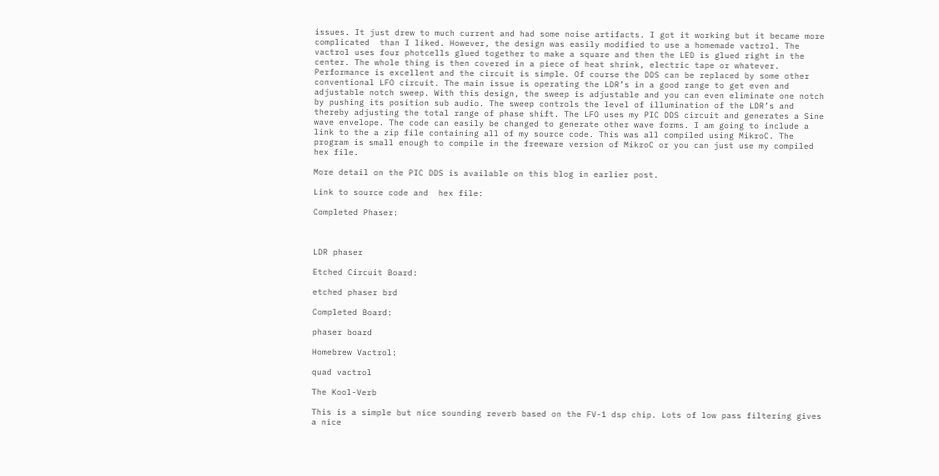issues. It just drew to much current and had some noise artifacts. I got it working but it became more complicated  than I liked. However, the design was easily modified to use a homemade vactrol. The vactrol uses four photcells glued together to make a square and then the LED is glued right in the center. The whole thing is then covered in a piece of heat shrink, electric tape or whatever.  Performance is excellent and the circuit is simple. Of course the DDS can be replaced by some other conventional LFO circuit. The main issue is operating the LDR’s in a good range to get even and adjustable notch sweep. With this design, the sweep is adjustable and you can even eliminate one notch by pushing its position sub audio. The sweep controls the level of illumination of the LDR’s and thereby adjusting the total range of phase shift. The LFO uses my PIC DDS circuit and generates a Sine wave envelope. The code can easily be changed to generate other wave forms. I am going to include a link to the a zip file containing all of my source code. This was all compiled using MikroC. The program is small enough to compile in the freeware version of MikroC or you can just use my compiled hex file.

More detail on the PIC DDS is available on this blog in earlier post.

Link to source code and  hex file:

Completed Phaser:



LDR phaser

Etched Circuit Board:

etched phaser brd

Completed Board:

phaser board

Homebrew Vactrol:

quad vactrol

The Kool-Verb

This is a simple but nice sounding reverb based on the FV-1 dsp chip. Lots of low pass filtering gives a nice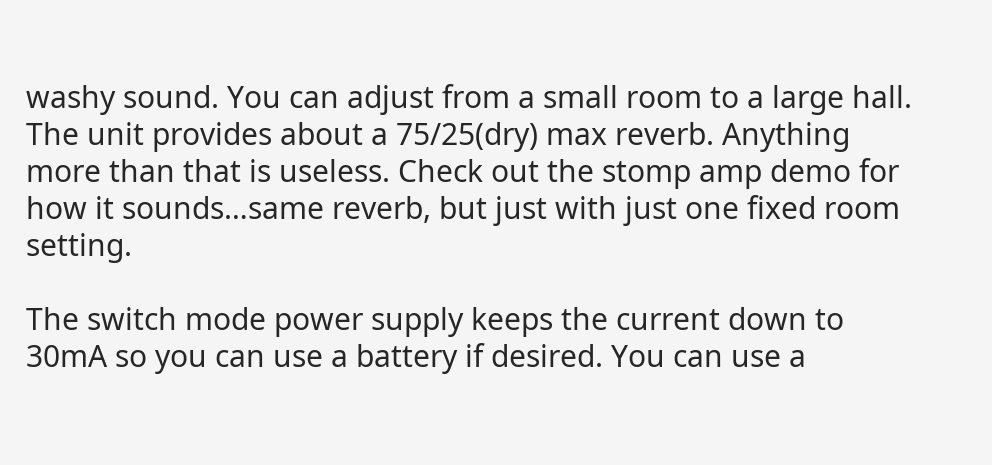washy sound. You can adjust from a small room to a large hall.  The unit provides about a 75/25(dry) max reverb. Anything more than that is useless. Check out the stomp amp demo for how it sounds…same reverb, but just with just one fixed room setting.

The switch mode power supply keeps the current down to 30mA so you can use a battery if desired. You can use a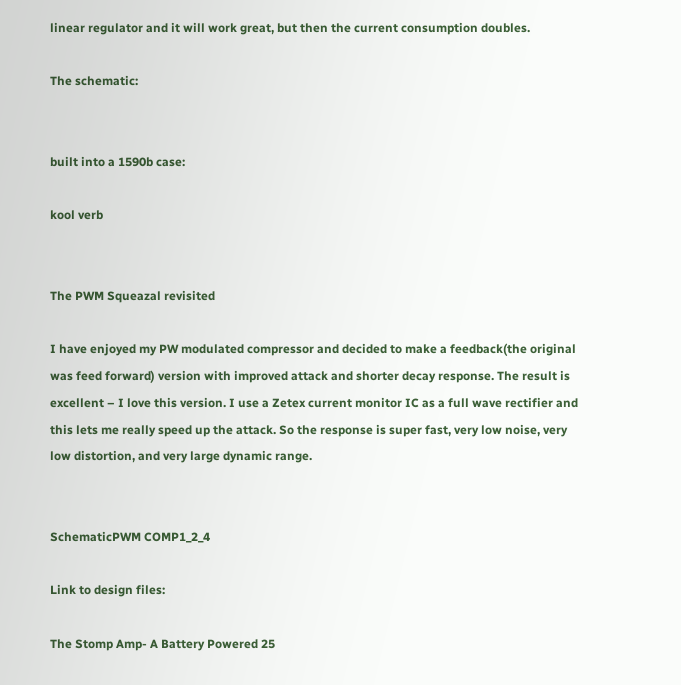linear regulator and it will work great, but then the current consumption doubles.

The schematic:


built into a 1590b case:

kool verb


The PWM Squeazal revisited

I have enjoyed my PW modulated compressor and decided to make a feedback(the original was feed forward) version with improved attack and shorter decay response. The result is excellent – I love this version. I use a Zetex current monitor IC as a full wave rectifier and this lets me really speed up the attack. So the response is super fast, very low noise, very low distortion, and very large dynamic range.


SchematicPWM COMP1_2_4

Link to design files:

The Stomp Amp- A Battery Powered 25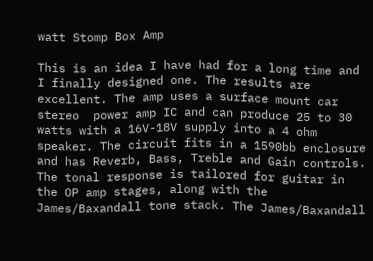watt Stomp Box Amp

This is an idea I have had for a long time and I finally designed one. The results are excellent. The amp uses a surface mount car stereo  power amp IC and can produce 25 to 30 watts with a 16V-18V supply into a 4 ohm speaker. The circuit fits in a 1590bb enclosure and has Reverb, Bass, Treble and Gain controls. The tonal response is tailored for guitar in the OP amp stages, along with the James/Baxandall tone stack. The James/Baxandall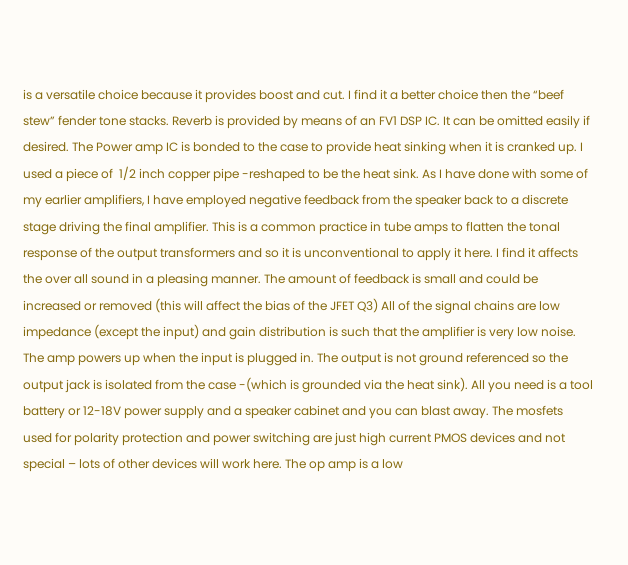is a versatile choice because it provides boost and cut. I find it a better choice then the “beef stew” fender tone stacks. Reverb is provided by means of an FV1 DSP IC. It can be omitted easily if desired. The Power amp IC is bonded to the case to provide heat sinking when it is cranked up. I used a piece of  1/2 inch copper pipe -reshaped to be the heat sink. As I have done with some of my earlier amplifiers, I have employed negative feedback from the speaker back to a discrete stage driving the final amplifier. This is a common practice in tube amps to flatten the tonal response of the output transformers and so it is unconventional to apply it here. I find it affects the over all sound in a pleasing manner. The amount of feedback is small and could be increased or removed (this will affect the bias of the JFET Q3) All of the signal chains are low impedance (except the input) and gain distribution is such that the amplifier is very low noise.  The amp powers up when the input is plugged in. The output is not ground referenced so the output jack is isolated from the case -(which is grounded via the heat sink). All you need is a tool battery or 12-18V power supply and a speaker cabinet and you can blast away. The mosfets used for polarity protection and power switching are just high current PMOS devices and not special – lots of other devices will work here. The op amp is a low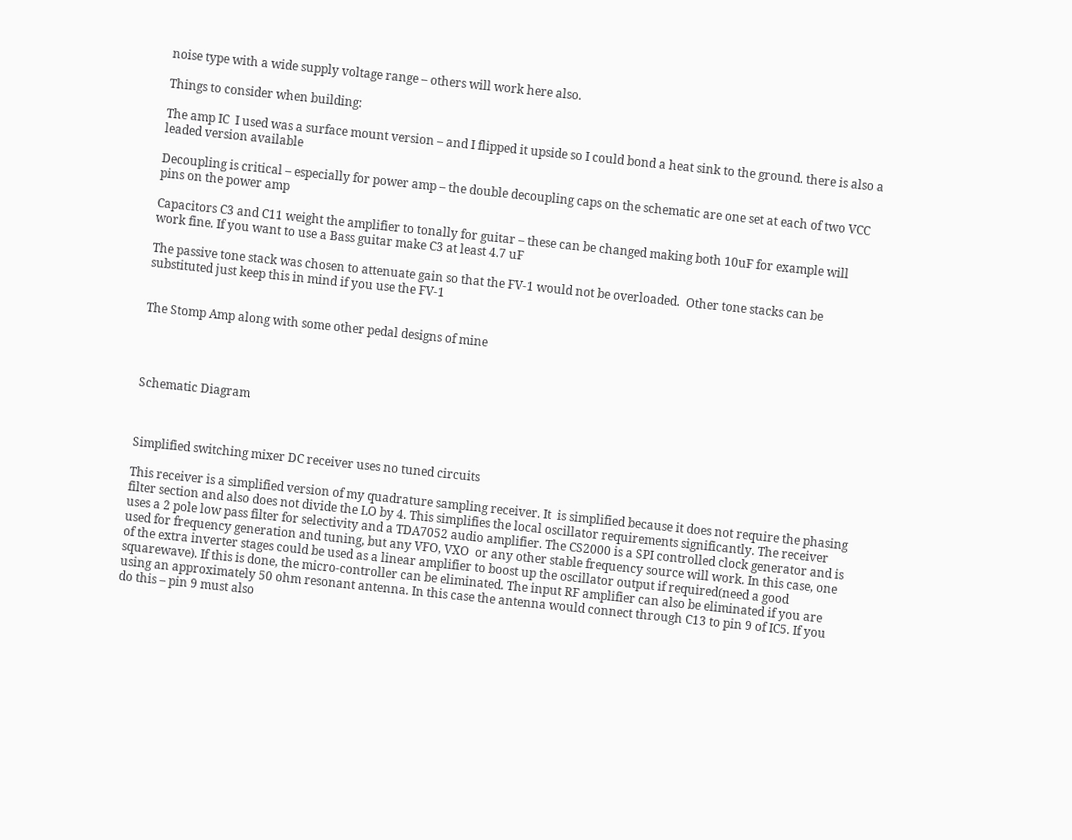noise type with a wide supply voltage range – others will work here also.

Things to consider when building:

The amp IC  I used was a surface mount version – and I flipped it upside so I could bond a heat sink to the ground. there is also a leaded version available

Decoupling is critical – especially for power amp – the double decoupling caps on the schematic are one set at each of two VCC pins on the power amp

Capacitors C3 and C11 weight the amplifier to tonally for guitar – these can be changed making both 10uF for example will work fine. If you want to use a Bass guitar make C3 at least 4.7 uF

The passive tone stack was chosen to attenuate gain so that the FV-1 would not be overloaded.  Other tone stacks can be substituted just keep this in mind if you use the FV-1


The Stomp Amp along with some other pedal designs of mine




Schematic Diagram



Simplified switching mixer DC receiver uses no tuned circuits

This receiver is a simplified version of my quadrature sampling receiver. It  is simplified because it does not require the phasing filter section and also does not divide the LO by 4. This simplifies the local oscillator requirements significantly. The receiver uses a 2 pole low pass filter for selectivity and a TDA7052 audio amplifier. The CS2000 is a SPI controlled clock generator and is used for frequency generation and tuning, but any VFO, VXO  or any other stable frequency source will work. In this case, one of the extra inverter stages could be used as a linear amplifier to boost up the oscillator output if required(need a good squarewave). If this is done, the micro-controller can be eliminated. The input RF amplifier can also be eliminated if you are using an approximately 50 ohm resonant antenna. In this case the antenna would connect through C13 to pin 9 of IC5. If you do this – pin 9 must also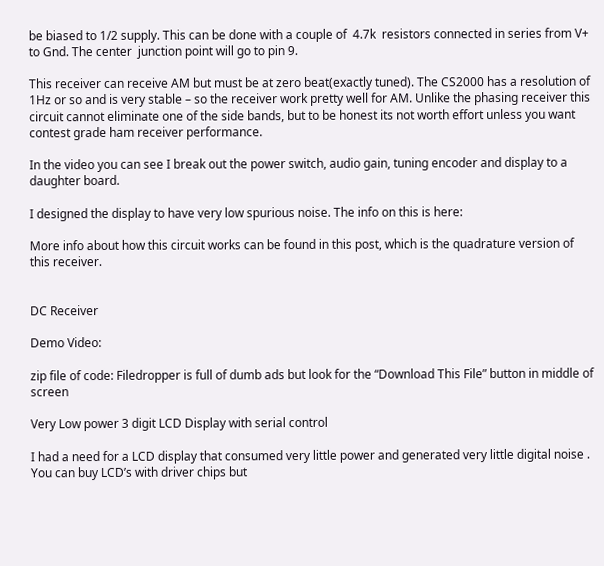be biased to 1/2 supply. This can be done with a couple of  4.7k  resistors connected in series from V+ to Gnd. The center  junction point will go to pin 9.

This receiver can receive AM but must be at zero beat(exactly tuned). The CS2000 has a resolution of 1Hz or so and is very stable – so the receiver work pretty well for AM. Unlike the phasing receiver this circuit cannot eliminate one of the side bands, but to be honest its not worth effort unless you want contest grade ham receiver performance.

In the video you can see I break out the power switch, audio gain, tuning encoder and display to a daughter board.

I designed the display to have very low spurious noise. The info on this is here:

More info about how this circuit works can be found in this post, which is the quadrature version of this receiver.


DC Receiver

Demo Video:

zip file of code: Filedropper is full of dumb ads but look for the “Download This File” button in middle of screen

Very Low power 3 digit LCD Display with serial control

I had a need for a LCD display that consumed very little power and generated very little digital noise . You can buy LCD’s with driver chips but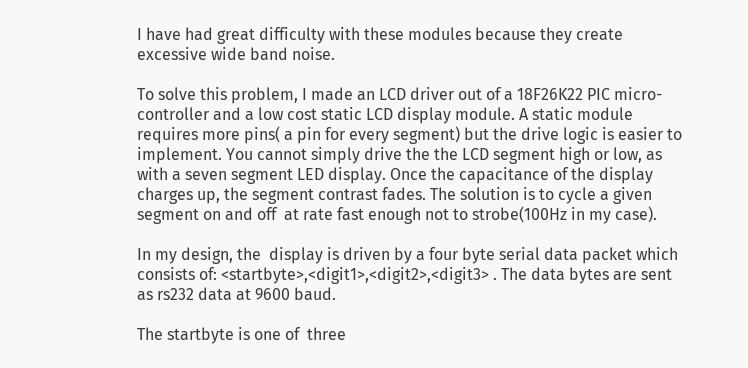I have had great difficulty with these modules because they create excessive wide band noise.

To solve this problem, I made an LCD driver out of a 18F26K22 PIC micro-controller and a low cost static LCD display module. A static module requires more pins( a pin for every segment) but the drive logic is easier to implement. You cannot simply drive the the LCD segment high or low, as with a seven segment LED display. Once the capacitance of the display charges up, the segment contrast fades. The solution is to cycle a given segment on and off  at rate fast enough not to strobe(100Hz in my case).

In my design, the  display is driven by a four byte serial data packet which consists of: <startbyte>,<digit1>,<digit2>,<digit3> . The data bytes are sent as rs232 data at 9600 baud.

The startbyte is one of  three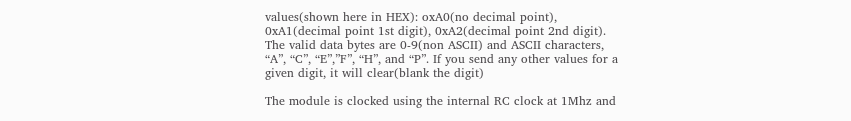values(shown here in HEX): oxA0(no decimal point), 0xA1(decimal point 1st digit), 0xA2(decimal point 2nd digit). The valid data bytes are 0-9(non ASCII) and ASCII characters, “A”, “C”, “E”,”F”, “H”, and “P”. If you send any other values for a given digit, it will clear(blank the digit)

The module is clocked using the internal RC clock at 1Mhz and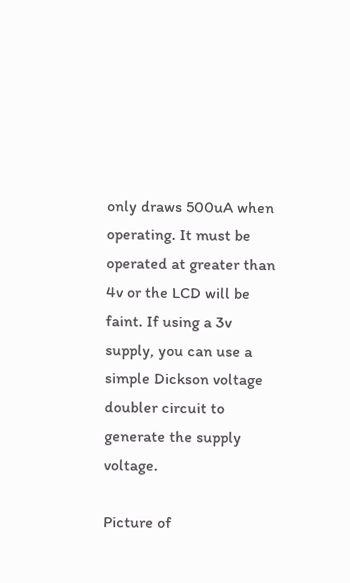only draws 500uA when operating. It must be operated at greater than 4v or the LCD will be faint. If using a 3v supply, you can use a simple Dickson voltage doubler circuit to generate the supply voltage.

Picture of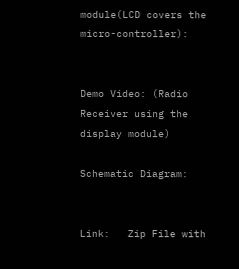module(LCD covers the micro-controller):


Demo Video: (Radio Receiver using the display module)

Schematic Diagram:


Link:   Zip File with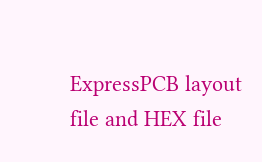ExpressPCB layout file and HEX file